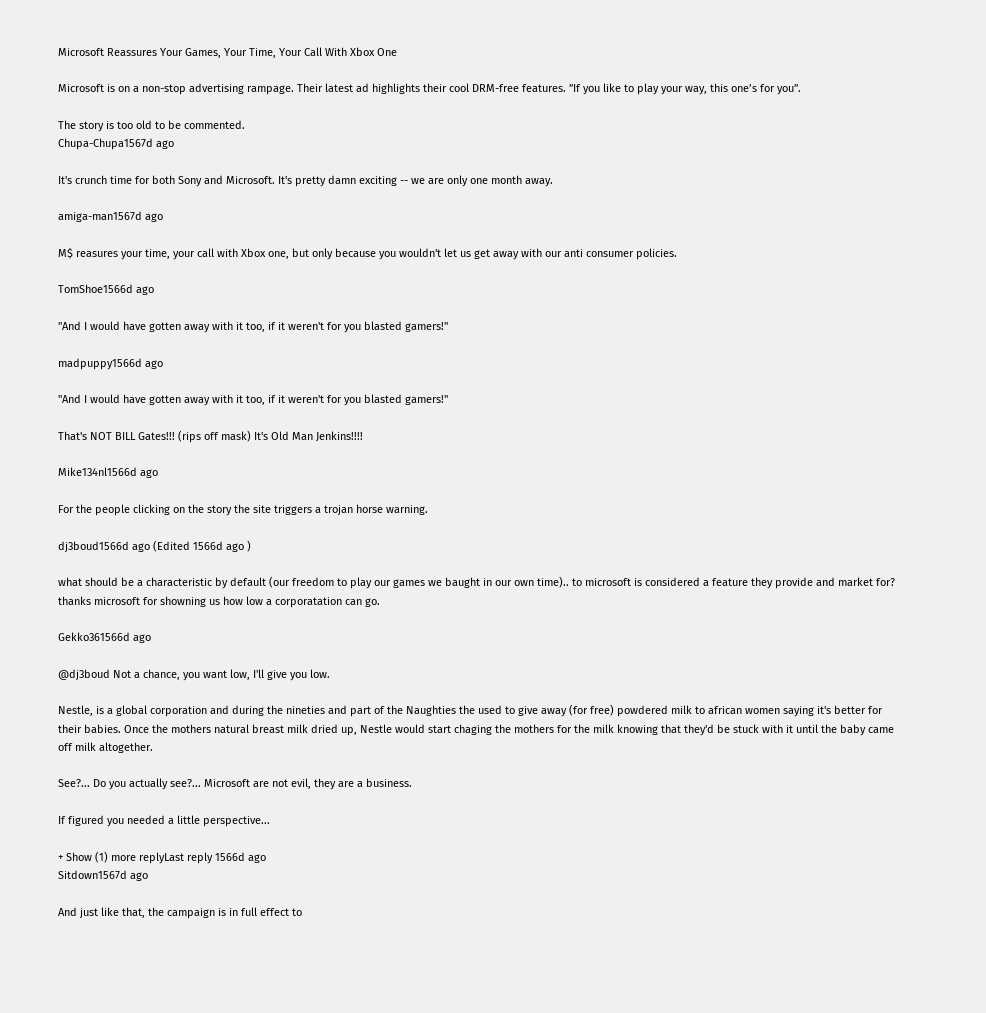Microsoft Reassures Your Games, Your Time, Your Call With Xbox One

Microsoft is on a non-stop advertising rampage. Their latest ad highlights their cool DRM-free features. ”If you like to play your way, this one’s for you”.

The story is too old to be commented.
Chupa-Chupa1567d ago

It's crunch time for both Sony and Microsoft. It's pretty damn exciting -- we are only one month away.

amiga-man1567d ago

M$ reasures your time, your call with Xbox one, but only because you wouldn't let us get away with our anti consumer policies.

TomShoe1566d ago

"And I would have gotten away with it too, if it weren't for you blasted gamers!"

madpuppy1566d ago

"And I would have gotten away with it too, if it weren't for you blasted gamers!"

That's NOT BILL Gates!!! (rips off mask) It's Old Man Jenkins!!!!

Mike134nl1566d ago

For the people clicking on the story the site triggers a trojan horse warning.

dj3boud1566d ago (Edited 1566d ago )

what should be a characteristic by default (our freedom to play our games we baught in our own time).. to microsoft is considered a feature they provide and market for? thanks microsoft for showning us how low a corporatation can go.

Gekko361566d ago

@dj3boud Not a chance, you want low, I'll give you low.

Nestle, is a global corporation and during the nineties and part of the Naughties the used to give away (for free) powdered milk to african women saying it's better for their babies. Once the mothers natural breast milk dried up, Nestle would start chaging the mothers for the milk knowing that they'd be stuck with it until the baby came off milk altogether.

See?... Do you actually see?... Microsoft are not evil, they are a business.

If figured you needed a little perspective...

+ Show (1) more replyLast reply 1566d ago
Sitdown1567d ago

And just like that, the campaign is in full effect to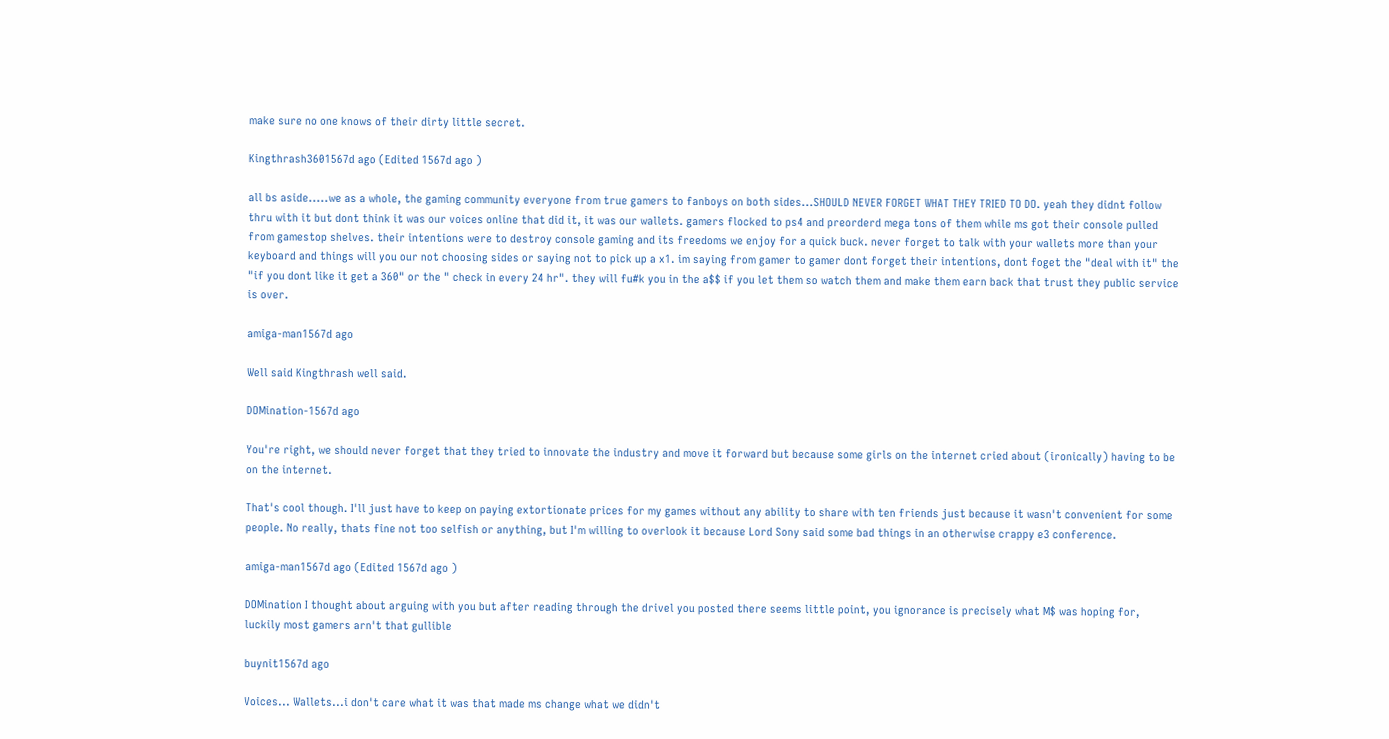make sure no one knows of their dirty little secret.

Kingthrash3601567d ago (Edited 1567d ago )

all bs aside.....we as a whole, the gaming community everyone from true gamers to fanboys on both sides...SHOULD NEVER FORGET WHAT THEY TRIED TO DO. yeah they didnt follow thru with it but dont think it was our voices online that did it, it was our wallets. gamers flocked to ps4 and preorderd mega tons of them while ms got their console pulled from gamestop shelves. their intentions were to destroy console gaming and its freedoms we enjoy for a quick buck. never forget to talk with your wallets more than your keyboard and things will you our not choosing sides or saying not to pick up a x1. im saying from gamer to gamer dont forget their intentions, dont foget the "deal with it" the "if you dont like it get a 360" or the " check in every 24 hr". they will fu#k you in the a$$ if you let them so watch them and make them earn back that trust they public service is over.

amiga-man1567d ago

Well said Kingthrash well said.

DOMination-1567d ago

You're right, we should never forget that they tried to innovate the industry and move it forward but because some girls on the internet cried about (ironically) having to be on the internet.

That's cool though. I'll just have to keep on paying extortionate prices for my games without any ability to share with ten friends just because it wasn't convenient for some people. No really, thats fine not too selfish or anything, but I'm willing to overlook it because Lord Sony said some bad things in an otherwise crappy e3 conference.

amiga-man1567d ago (Edited 1567d ago )

DOMination I thought about arguing with you but after reading through the drivel you posted there seems little point, you ignorance is precisely what M$ was hoping for, luckily most gamers arn't that gullible

buynit1567d ago

Voices... Wallets...i don't care what it was that made ms change what we didn't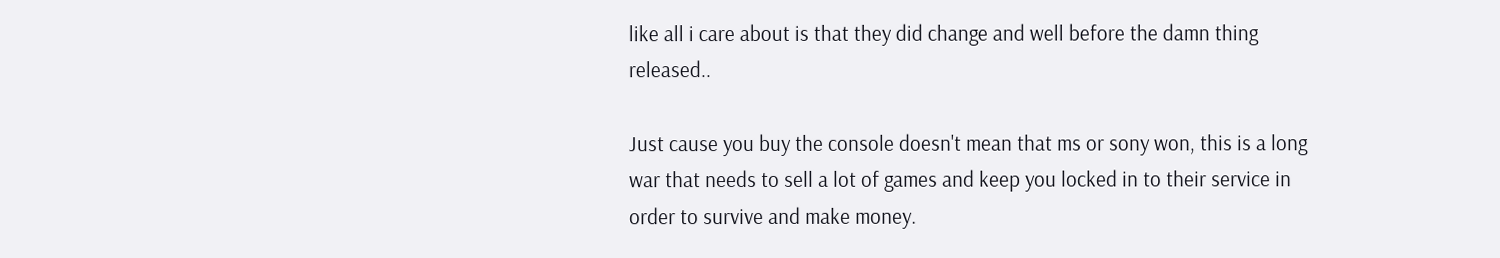like all i care about is that they did change and well before the damn thing released..

Just cause you buy the console doesn't mean that ms or sony won, this is a long war that needs to sell a lot of games and keep you locked in to their service in order to survive and make money.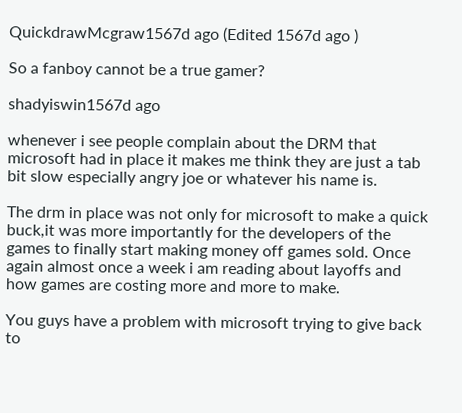QuickdrawMcgraw1567d ago (Edited 1567d ago )

So a fanboy cannot be a true gamer?

shadyiswin1567d ago

whenever i see people complain about the DRM that microsoft had in place it makes me think they are just a tab bit slow especially angry joe or whatever his name is.

The drm in place was not only for microsoft to make a quick buck,it was more importantly for the developers of the games to finally start making money off games sold. Once again almost once a week i am reading about layoffs and how games are costing more and more to make.

You guys have a problem with microsoft trying to give back to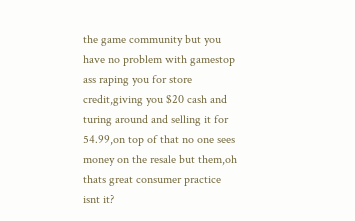the game community but you have no problem with gamestop ass raping you for store credit,giving you $20 cash and turing around and selling it for 54.99,on top of that no one sees money on the resale but them,oh thats great consumer practice isnt it?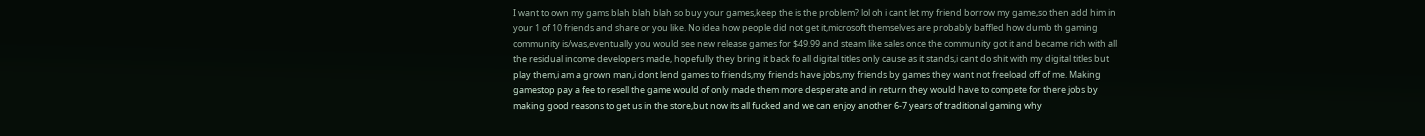I want to own my gams blah blah blah so buy your games,keep the is the problem? lol oh i cant let my friend borrow my game,so then add him in your 1 of 10 friends and share or you like. No idea how people did not get it,microsoft themselves are probably baffled how dumb th gaming community is/was,eventually you would see new release games for $49.99 and steam like sales once the community got it and became rich with all the residual income developers made, hopefully they bring it back fo all digital titles only cause as it stands,i cant do shit with my digital titles but play them,i am a grown man,i dont lend games to friends,my friends have jobs,my friends by games they want not freeload off of me. Making gamestop pay a fee to resell the game would of only made them more desperate and in return they would have to compete for there jobs by making good reasons to get us in the store,but now its all fucked and we can enjoy another 6-7 years of traditional gaming why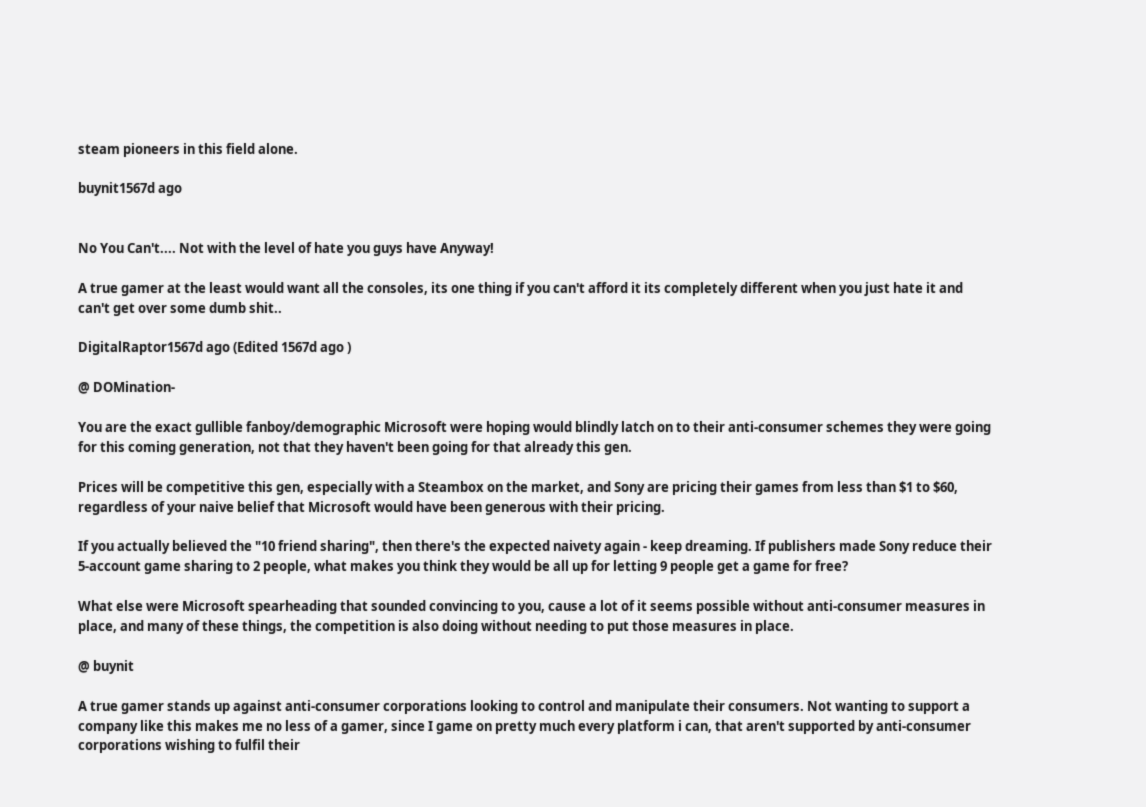steam pioneers in this field alone.

buynit1567d ago


No You Can't.... Not with the level of hate you guys have Anyway!

A true gamer at the least would want all the consoles, its one thing if you can't afford it its completely different when you just hate it and can't get over some dumb shit..

DigitalRaptor1567d ago (Edited 1567d ago )

@ DOMination-

You are the exact gullible fanboy/demographic Microsoft were hoping would blindly latch on to their anti-consumer schemes they were going for this coming generation, not that they haven't been going for that already this gen.

Prices will be competitive this gen, especially with a Steambox on the market, and Sony are pricing their games from less than $1 to $60, regardless of your naive belief that Microsoft would have been generous with their pricing.

If you actually believed the "10 friend sharing", then there's the expected naivety again - keep dreaming. If publishers made Sony reduce their 5-account game sharing to 2 people, what makes you think they would be all up for letting 9 people get a game for free?

What else were Microsoft spearheading that sounded convincing to you, cause a lot of it seems possible without anti-consumer measures in place, and many of these things, the competition is also doing without needing to put those measures in place.

@ buynit

A true gamer stands up against anti-consumer corporations looking to control and manipulate their consumers. Not wanting to support a company like this makes me no less of a gamer, since I game on pretty much every platform i can, that aren't supported by anti-consumer corporations wishing to fulfil their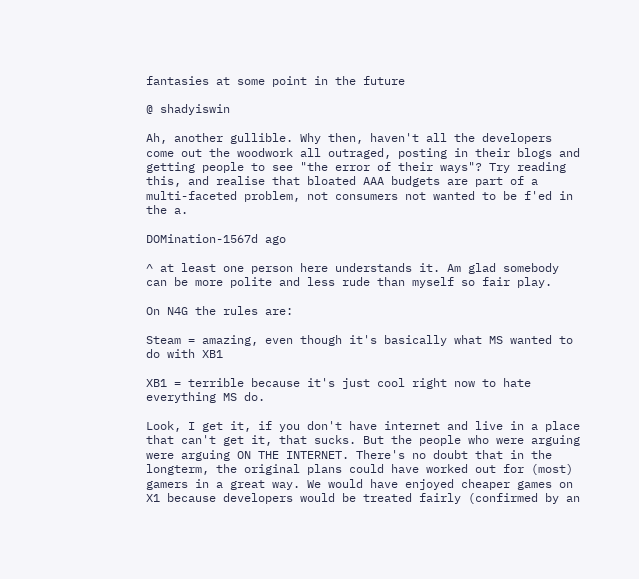fantasies at some point in the future

@ shadyiswin

Ah, another gullible. Why then, haven't all the developers come out the woodwork all outraged, posting in their blogs and getting people to see "the error of their ways"? Try reading this, and realise that bloated AAA budgets are part of a multi-faceted problem, not consumers not wanted to be f'ed in the a.

DOMination-1567d ago

^ at least one person here understands it. Am glad somebody can be more polite and less rude than myself so fair play.

On N4G the rules are:

Steam = amazing, even though it's basically what MS wanted to do with XB1

XB1 = terrible because it's just cool right now to hate everything MS do.

Look, I get it, if you don't have internet and live in a place that can't get it, that sucks. But the people who were arguing were arguing ON THE INTERNET. There's no doubt that in the longterm, the original plans could have worked out for (most) gamers in a great way. We would have enjoyed cheaper games on X1 because developers would be treated fairly (confirmed by an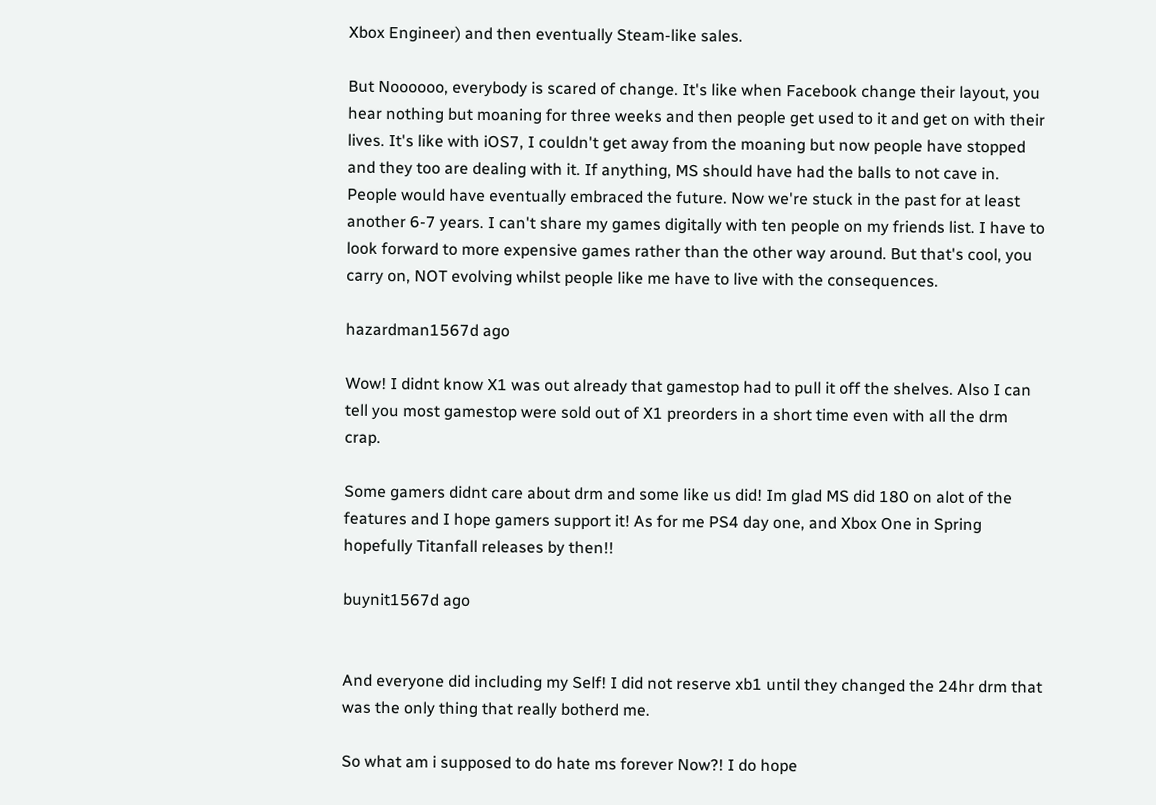Xbox Engineer) and then eventually Steam-like sales.

But Noooooo, everybody is scared of change. It's like when Facebook change their layout, you hear nothing but moaning for three weeks and then people get used to it and get on with their lives. It's like with iOS7, I couldn't get away from the moaning but now people have stopped and they too are dealing with it. If anything, MS should have had the balls to not cave in. People would have eventually embraced the future. Now we're stuck in the past for at least another 6-7 years. I can't share my games digitally with ten people on my friends list. I have to look forward to more expensive games rather than the other way around. But that's cool, you carry on, NOT evolving whilst people like me have to live with the consequences.

hazardman1567d ago

Wow! I didnt know X1 was out already that gamestop had to pull it off the shelves. Also I can tell you most gamestop were sold out of X1 preorders in a short time even with all the drm crap.

Some gamers didnt care about drm and some like us did! Im glad MS did 180 on alot of the features and I hope gamers support it! As for me PS4 day one, and Xbox One in Spring hopefully Titanfall releases by then!!

buynit1567d ago


And everyone did including my Self! I did not reserve xb1 until they changed the 24hr drm that was the only thing that really botherd me.

So what am i supposed to do hate ms forever Now?! I do hope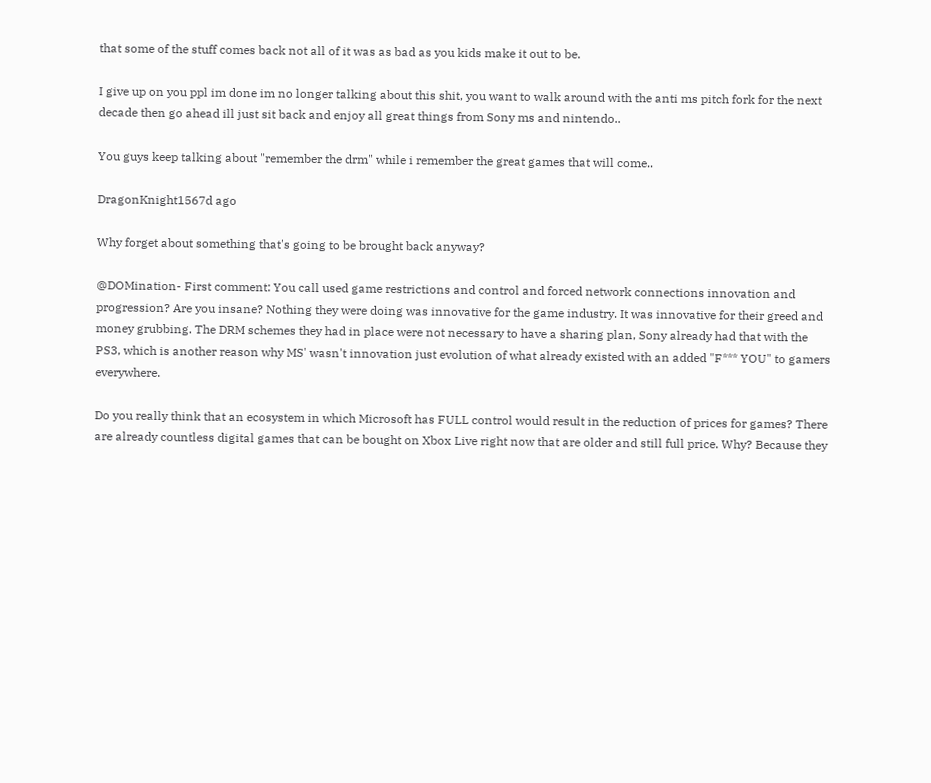that some of the stuff comes back not all of it was as bad as you kids make it out to be.

I give up on you ppl im done im no longer talking about this shit, you want to walk around with the anti ms pitch fork for the next decade then go ahead ill just sit back and enjoy all great things from Sony ms and nintendo..

You guys keep talking about "remember the drm" while i remember the great games that will come..

DragonKnight1567d ago

Why forget about something that's going to be brought back anyway?

@DOMination- First comment: You call used game restrictions and control and forced network connections innovation and progression? Are you insane? Nothing they were doing was innovative for the game industry. It was innovative for their greed and money grubbing. The DRM schemes they had in place were not necessary to have a sharing plan, Sony already had that with the PS3, which is another reason why MS' wasn't innovation just evolution of what already existed with an added "F*** YOU" to gamers everywhere.

Do you really think that an ecosystem in which Microsoft has FULL control would result in the reduction of prices for games? There are already countless digital games that can be bought on Xbox Live right now that are older and still full price. Why? Because they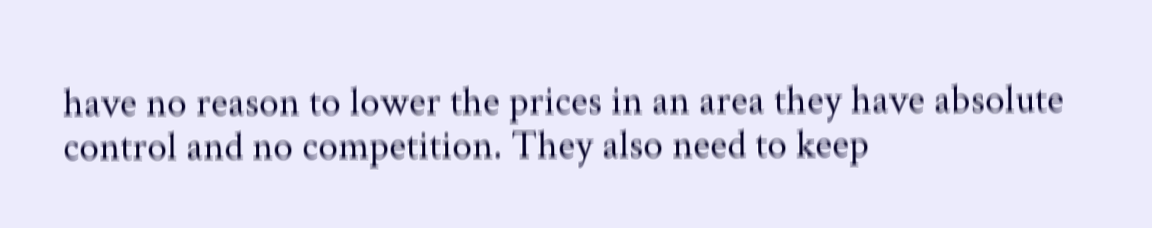have no reason to lower the prices in an area they have absolute control and no competition. They also need to keep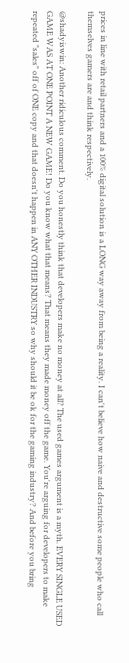prices in line with retail partners and a 100% digital solution is a LONG way away from being a reality. I can't believe how naive and destructive some people who call themselves gamers are and think respectively.

@shadyiswin: Another ridiculous comment. Do you honestly think that developers make no money at all? The used games argument is a myth. EVERY SINGLE USED GAME WAS AT ONE POINT A NEW GAME! Do you know what that means? That means they made money off the game. You're arguing for developers to make repeated "sales" off of ONE copy and that doesn't happen in ANY OTHER INDUSTRY so why should it be ok for the gaming industry? And before you bring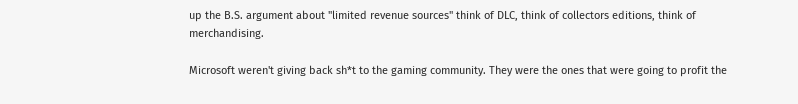up the B.S. argument about "limited revenue sources" think of DLC, think of collectors editions, think of merchandising.

Microsoft weren't giving back sh*t to the gaming community. They were the ones that were going to profit the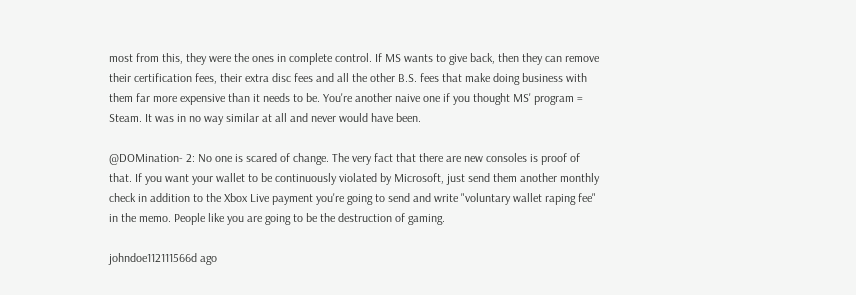most from this, they were the ones in complete control. If MS wants to give back, then they can remove their certification fees, their extra disc fees and all the other B.S. fees that make doing business with them far more expensive than it needs to be. You're another naive one if you thought MS' program = Steam. It was in no way similar at all and never would have been.

@DOMination- 2: No one is scared of change. The very fact that there are new consoles is proof of that. If you want your wallet to be continuously violated by Microsoft, just send them another monthly check in addition to the Xbox Live payment you're going to send and write "voluntary wallet raping fee" in the memo. People like you are going to be the destruction of gaming.

johndoe112111566d ago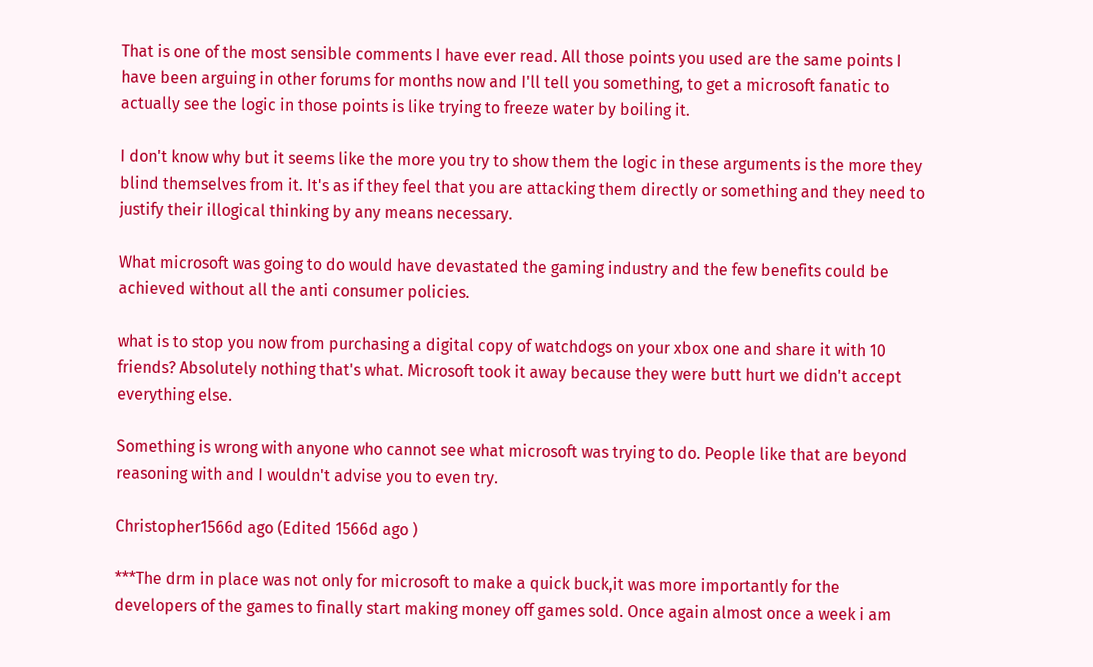That is one of the most sensible comments I have ever read. All those points you used are the same points I have been arguing in other forums for months now and I'll tell you something, to get a microsoft fanatic to actually see the logic in those points is like trying to freeze water by boiling it.

I don't know why but it seems like the more you try to show them the logic in these arguments is the more they blind themselves from it. It's as if they feel that you are attacking them directly or something and they need to justify their illogical thinking by any means necessary.

What microsoft was going to do would have devastated the gaming industry and the few benefits could be achieved without all the anti consumer policies.

what is to stop you now from purchasing a digital copy of watchdogs on your xbox one and share it with 10 friends? Absolutely nothing that's what. Microsoft took it away because they were butt hurt we didn't accept everything else.

Something is wrong with anyone who cannot see what microsoft was trying to do. People like that are beyond reasoning with and I wouldn't advise you to even try.

Christopher1566d ago (Edited 1566d ago )

***The drm in place was not only for microsoft to make a quick buck,it was more importantly for the developers of the games to finally start making money off games sold. Once again almost once a week i am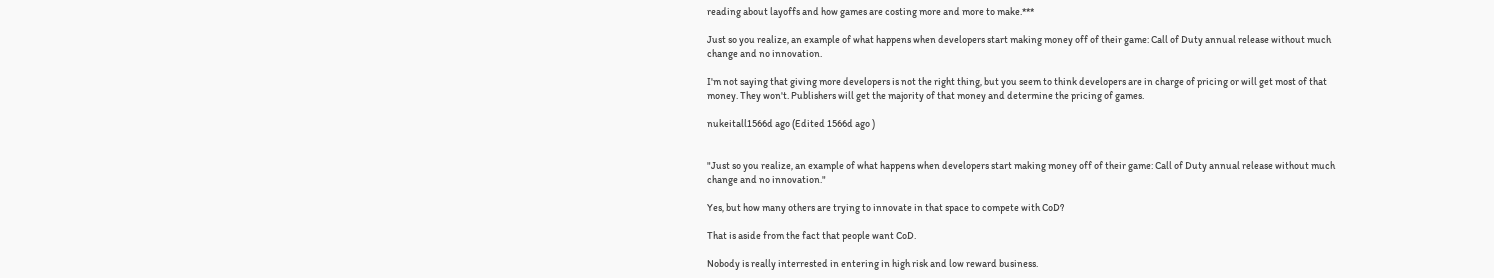reading about layoffs and how games are costing more and more to make.***

Just so you realize, an example of what happens when developers start making money off of their game: Call of Duty annual release without much change and no innovation.

I'm not saying that giving more developers is not the right thing, but you seem to think developers are in charge of pricing or will get most of that money. They won't. Publishers will get the majority of that money and determine the pricing of games.

nukeitall1566d ago (Edited 1566d ago )


"Just so you realize, an example of what happens when developers start making money off of their game: Call of Duty annual release without much change and no innovation."

Yes, but how many others are trying to innovate in that space to compete with CoD?

That is aside from the fact that people want CoD.

Nobody is really interrested in entering in high risk and low reward business.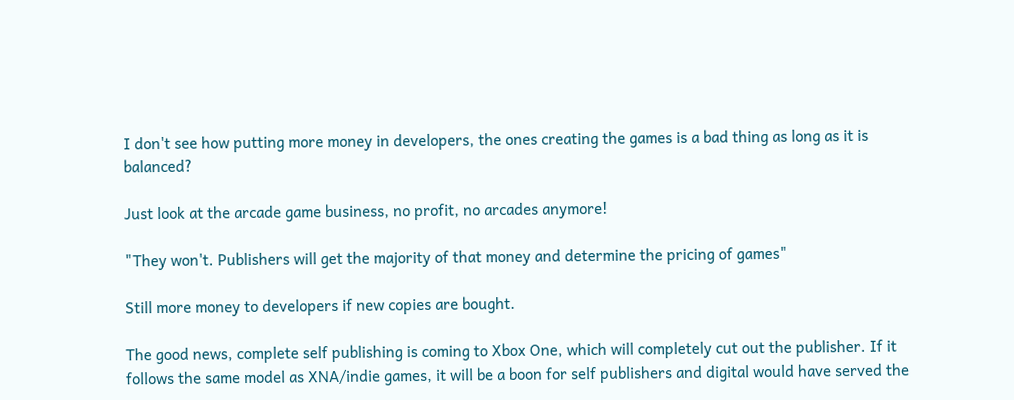I don't see how putting more money in developers, the ones creating the games is a bad thing as long as it is balanced?

Just look at the arcade game business, no profit, no arcades anymore!

"They won't. Publishers will get the majority of that money and determine the pricing of games"

Still more money to developers if new copies are bought.

The good news, complete self publishing is coming to Xbox One, which will completely cut out the publisher. If it follows the same model as XNA/indie games, it will be a boon for self publishers and digital would have served the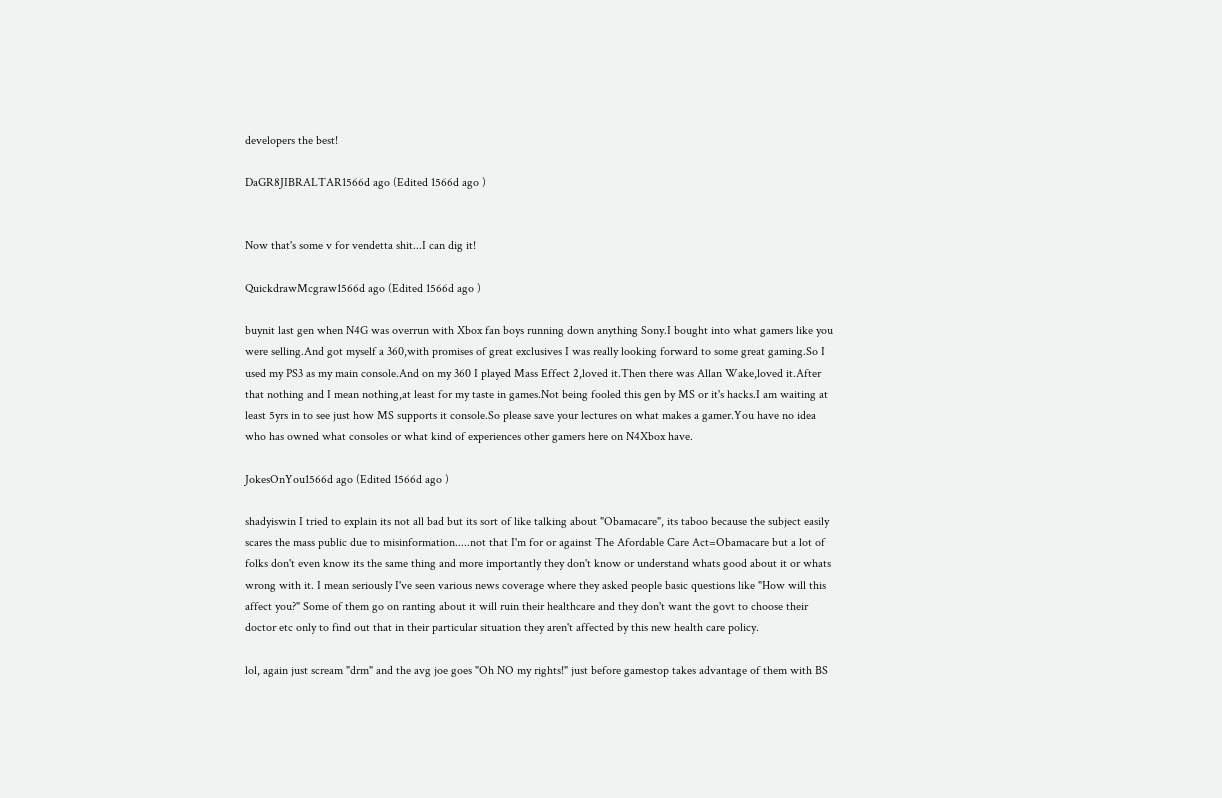developers the best!

DaGR8JIBRALTAR1566d ago (Edited 1566d ago )


Now that's some v for vendetta shit...I can dig it!

QuickdrawMcgraw1566d ago (Edited 1566d ago )

buynit last gen when N4G was overrun with Xbox fan boys running down anything Sony.I bought into what gamers like you were selling.And got myself a 360,with promises of great exclusives I was really looking forward to some great gaming.So I used my PS3 as my main console.And on my 360 I played Mass Effect 2,loved it.Then there was Allan Wake,loved it.After that nothing and I mean nothing,at least for my taste in games.Not being fooled this gen by MS or it's hacks.I am waiting at least 5yrs in to see just how MS supports it console.So please save your lectures on what makes a gamer.You have no idea who has owned what consoles or what kind of experiences other gamers here on N4Xbox have.

JokesOnYou1566d ago (Edited 1566d ago )

shadyiswin I tried to explain its not all bad but its sort of like talking about "Obamacare", its taboo because the subject easily scares the mass public due to misinformation.....not that I'm for or against The Afordable Care Act=Obamacare but a lot of folks don't even know its the same thing and more importantly they don't know or understand whats good about it or whats wrong with it. I mean seriously I've seen various news coverage where they asked people basic questions like "How will this affect you?" Some of them go on ranting about it will ruin their healthcare and they don't want the govt to choose their doctor etc only to find out that in their particular situation they aren't affected by this new health care policy.

lol, again just scream "drm" and the avg joe goes "Oh NO my rights!" just before gamestop takes advantage of them with BS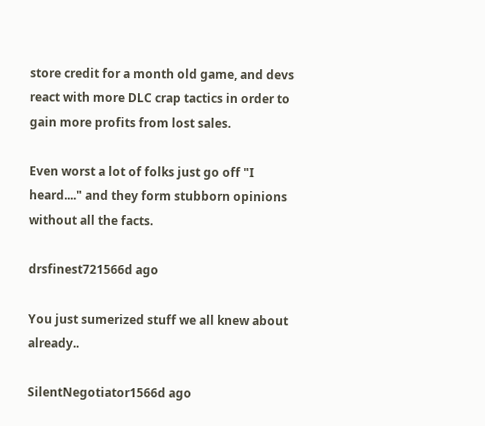store credit for a month old game, and devs react with more DLC crap tactics in order to gain more profits from lost sales.

Even worst a lot of folks just go off "I heard...." and they form stubborn opinions without all the facts.

drsfinest721566d ago

You just sumerized stuff we all knew about already..

SilentNegotiator1566d ago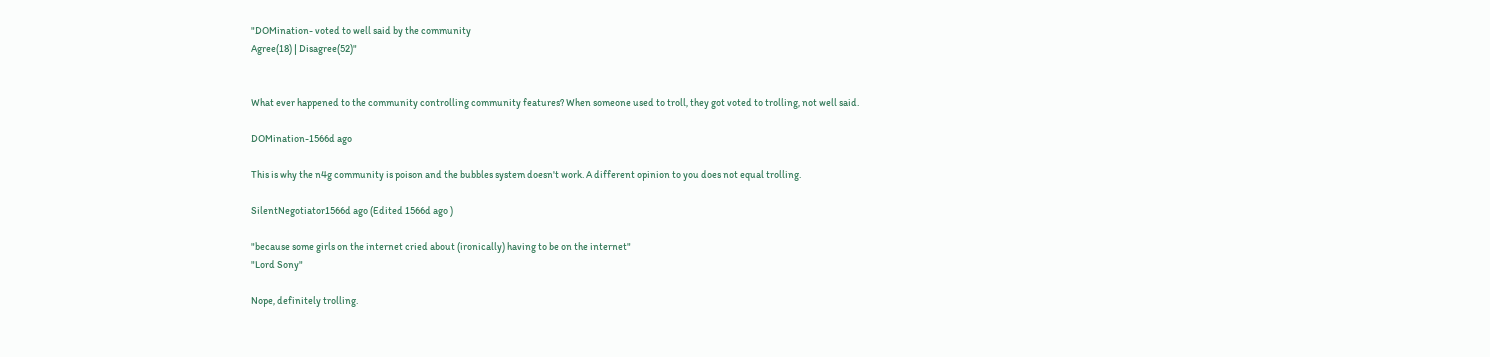"DOMination- voted to well said by the community
Agree(18) | Disagree(52)"


What ever happened to the community controlling community features? When someone used to troll, they got voted to trolling, not well said.

DOMination-1566d ago

This is why the n4g community is poison and the bubbles system doesn't work. A different opinion to you does not equal trolling.

SilentNegotiator1566d ago (Edited 1566d ago )

"because some girls on the internet cried about (ironically) having to be on the internet"
"Lord Sony"

Nope, definitely trolling.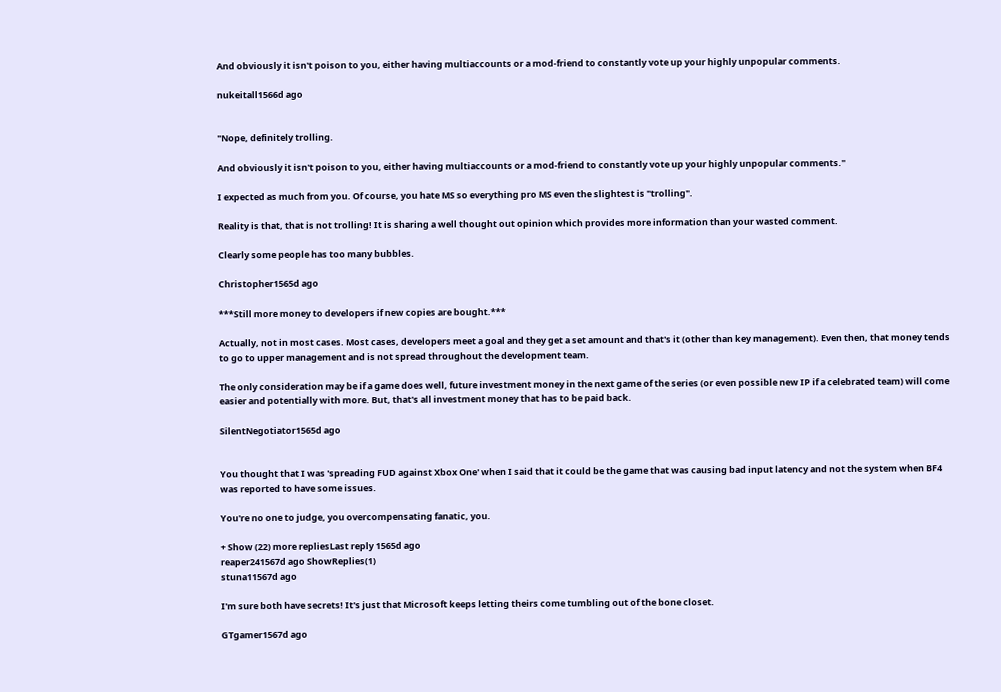And obviously it isn't poison to you, either having multiaccounts or a mod-friend to constantly vote up your highly unpopular comments.

nukeitall1566d ago


"Nope, definitely trolling.

And obviously it isn't poison to you, either having multiaccounts or a mod-friend to constantly vote up your highly unpopular comments."

I expected as much from you. Of course, you hate MS so everything pro MS even the slightest is "trolling".

Reality is that, that is not trolling! It is sharing a well thought out opinion which provides more information than your wasted comment.

Clearly some people has too many bubbles.

Christopher1565d ago

***Still more money to developers if new copies are bought.***

Actually, not in most cases. Most cases, developers meet a goal and they get a set amount and that's it (other than key management). Even then, that money tends to go to upper management and is not spread throughout the development team.

The only consideration may be if a game does well, future investment money in the next game of the series (or even possible new IP if a celebrated team) will come easier and potentially with more. But, that's all investment money that has to be paid back.

SilentNegotiator1565d ago


You thought that I was 'spreading FUD against Xbox One' when I said that it could be the game that was causing bad input latency and not the system when BF4 was reported to have some issues.

You're no one to judge, you overcompensating fanatic, you.

+ Show (22) more repliesLast reply 1565d ago
reaper241567d ago ShowReplies(1)
stuna11567d ago

I'm sure both have secrets! It's just that Microsoft keeps letting theirs come tumbling out of the bone closet.

GTgamer1567d ago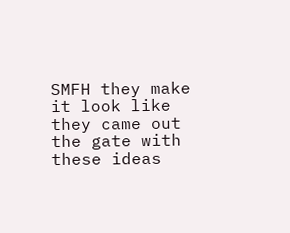SMFH they make it look like they came out the gate with these ideas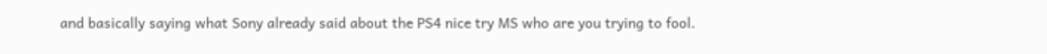and basically saying what Sony already said about the PS4 nice try MS who are you trying to fool.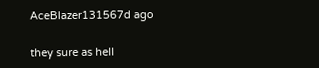AceBlazer131567d ago

they sure as hell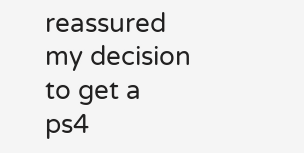reassured my decision to get a ps4